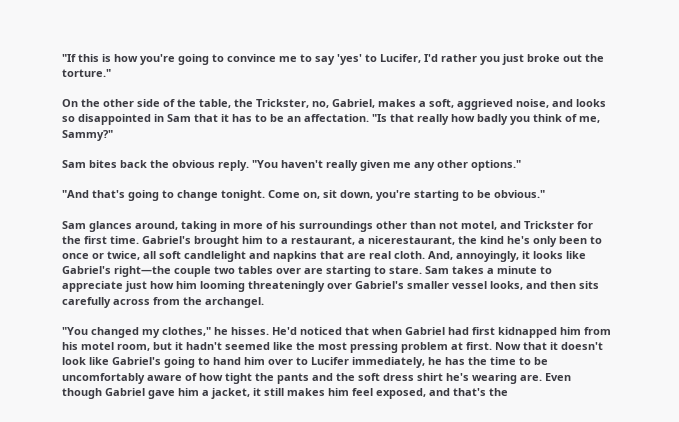"If this is how you're going to convince me to say 'yes' to Lucifer, I'd rather you just broke out the torture."

On the other side of the table, the Trickster, no, Gabriel, makes a soft, aggrieved noise, and looks so disappointed in Sam that it has to be an affectation. "Is that really how badly you think of me, Sammy?"

Sam bites back the obvious reply. "You haven't really given me any other options."

"And that's going to change tonight. Come on, sit down, you're starting to be obvious."

Sam glances around, taking in more of his surroundings other than not motel, and Trickster for the first time. Gabriel's brought him to a restaurant, a nicerestaurant, the kind he's only been to once or twice, all soft candlelight and napkins that are real cloth. And, annoyingly, it looks like Gabriel's right—the couple two tables over are starting to stare. Sam takes a minute to appreciate just how him looming threateningly over Gabriel's smaller vessel looks, and then sits carefully across from the archangel.

"You changed my clothes," he hisses. He'd noticed that when Gabriel had first kidnapped him from his motel room, but it hadn't seemed like the most pressing problem at first. Now that it doesn't look like Gabriel's going to hand him over to Lucifer immediately, he has the time to be uncomfortably aware of how tight the pants and the soft dress shirt he's wearing are. Even though Gabriel gave him a jacket, it still makes him feel exposed, and that's the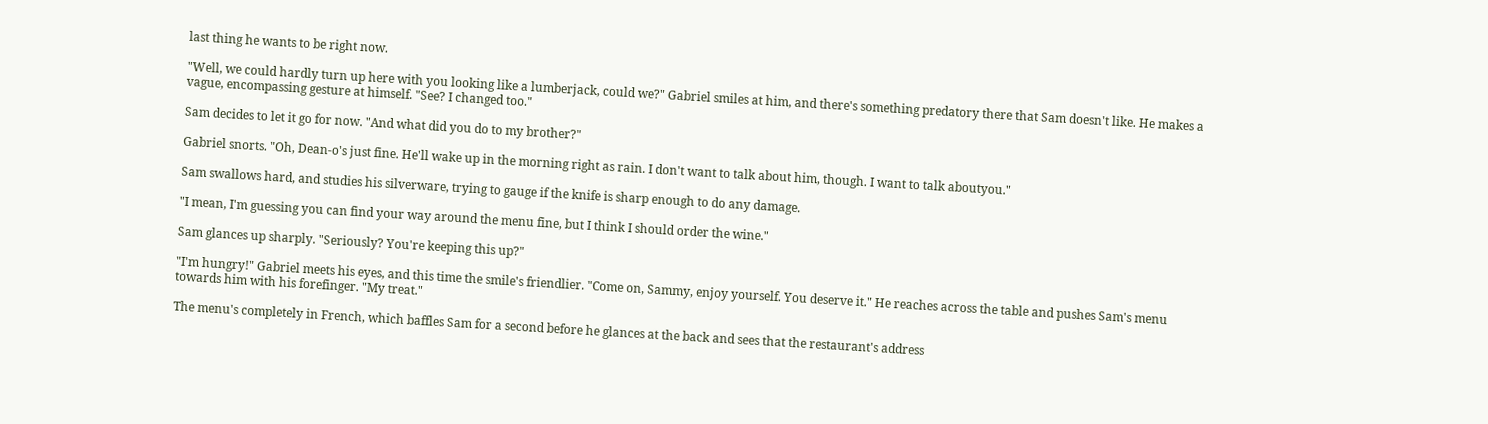last thing he wants to be right now.

"Well, we could hardly turn up here with you looking like a lumberjack, could we?" Gabriel smiles at him, and there's something predatory there that Sam doesn't like. He makes a vague, encompassing gesture at himself. "See? I changed too."

Sam decides to let it go for now. "And what did you do to my brother?"

Gabriel snorts. "Oh, Dean-o's just fine. He'll wake up in the morning right as rain. I don't want to talk about him, though. I want to talk aboutyou."

Sam swallows hard, and studies his silverware, trying to gauge if the knife is sharp enough to do any damage.

"I mean, I'm guessing you can find your way around the menu fine, but I think I should order the wine."

Sam glances up sharply. "Seriously? You're keeping this up?"

"I'm hungry!" Gabriel meets his eyes, and this time the smile's friendlier. "Come on, Sammy, enjoy yourself. You deserve it." He reaches across the table and pushes Sam's menu towards him with his forefinger. "My treat."

The menu's completely in French, which baffles Sam for a second before he glances at the back and sees that the restaurant's address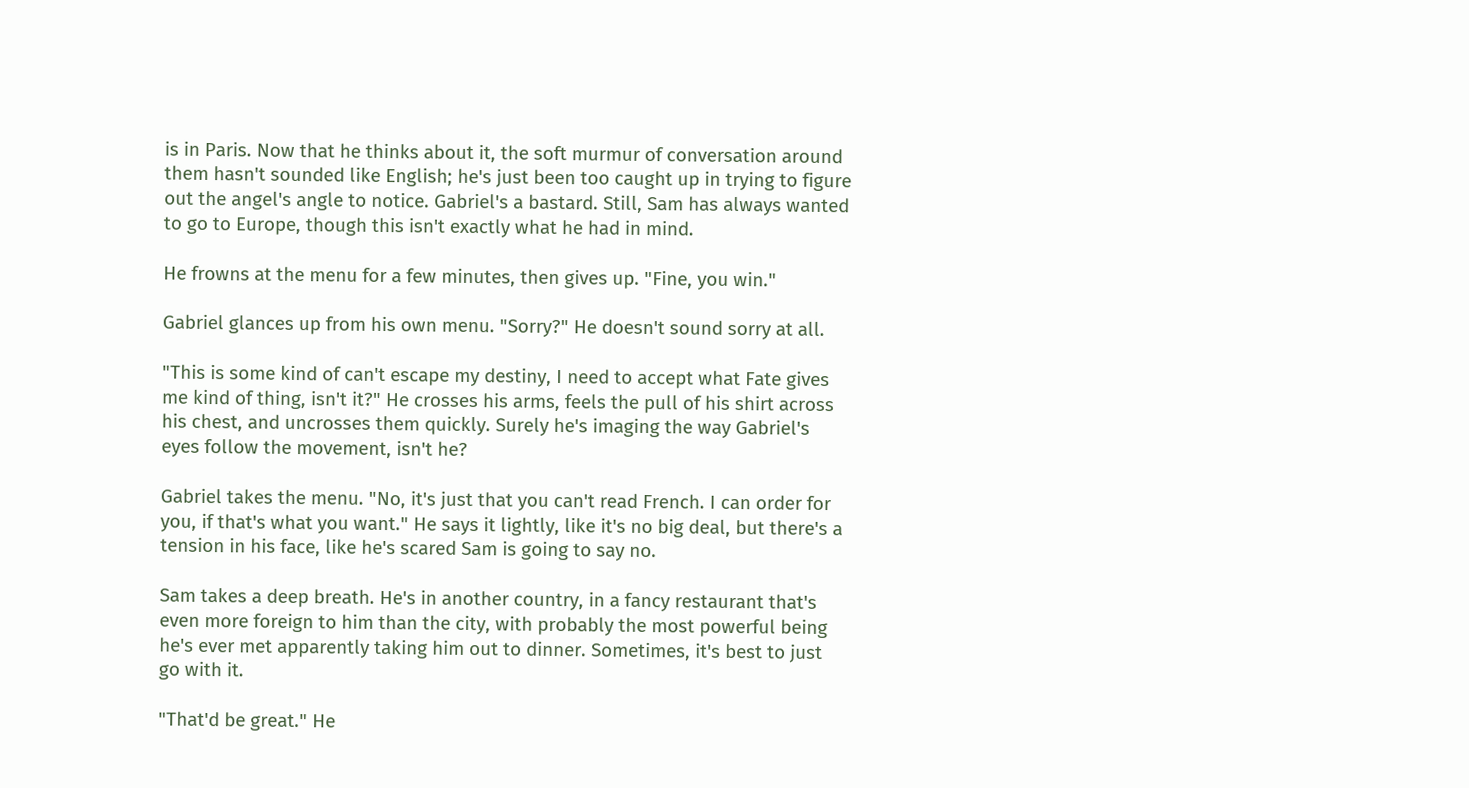is in Paris. Now that he thinks about it, the soft murmur of conversation around them hasn't sounded like English; he's just been too caught up in trying to figure out the angel's angle to notice. Gabriel's a bastard. Still, Sam has always wanted to go to Europe, though this isn't exactly what he had in mind.

He frowns at the menu for a few minutes, then gives up. "Fine, you win."

Gabriel glances up from his own menu. "Sorry?" He doesn't sound sorry at all.

"This is some kind of can't escape my destiny, I need to accept what Fate gives me kind of thing, isn't it?" He crosses his arms, feels the pull of his shirt across his chest, and uncrosses them quickly. Surely he's imaging the way Gabriel's eyes follow the movement, isn't he?

Gabriel takes the menu. "No, it's just that you can't read French. I can order for you, if that's what you want." He says it lightly, like it's no big deal, but there's a tension in his face, like he's scared Sam is going to say no.

Sam takes a deep breath. He's in another country, in a fancy restaurant that's even more foreign to him than the city, with probably the most powerful being he's ever met apparently taking him out to dinner. Sometimes, it's best to just go with it.

"That'd be great." He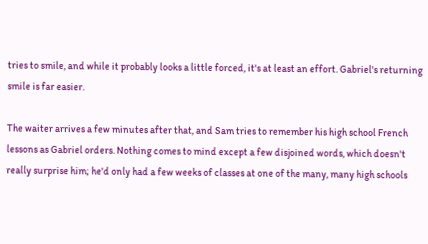tries to smile, and while it probably looks a little forced, it's at least an effort. Gabriel's returning smile is far easier.

The waiter arrives a few minutes after that, and Sam tries to remember his high school French lessons as Gabriel orders. Nothing comes to mind except a few disjoined words, which doesn't really surprise him; he'd only had a few weeks of classes at one of the many, many high schools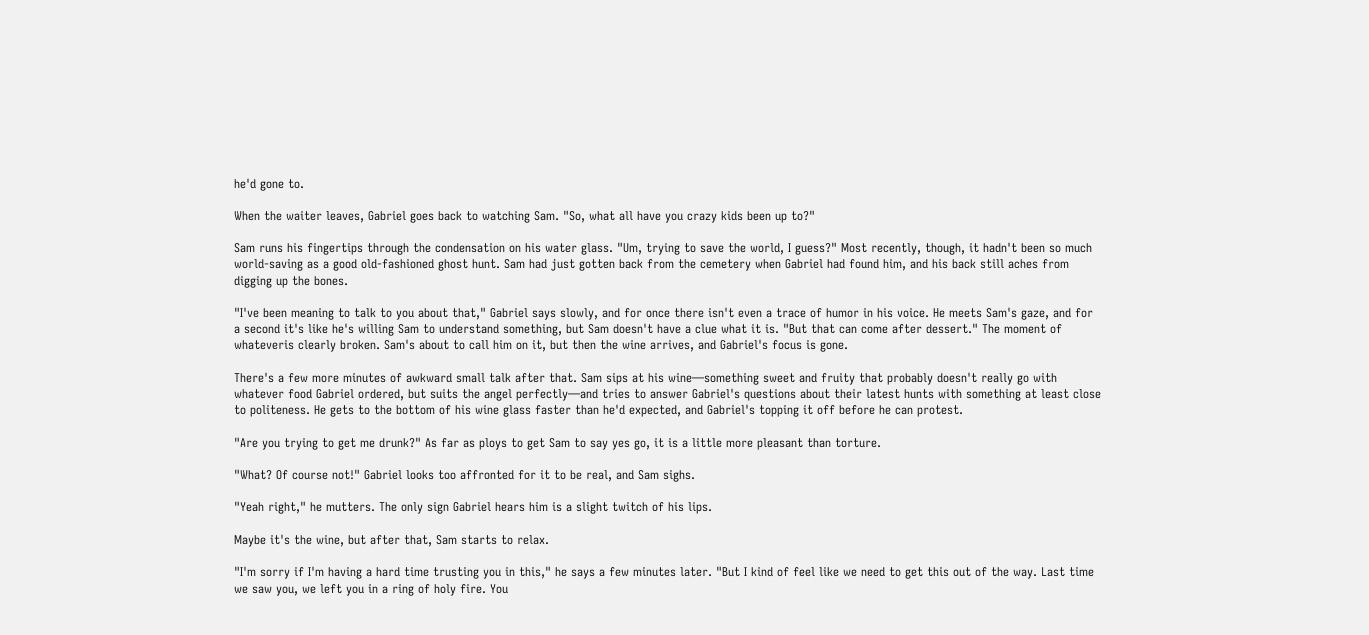he'd gone to.

When the waiter leaves, Gabriel goes back to watching Sam. "So, what all have you crazy kids been up to?"

Sam runs his fingertips through the condensation on his water glass. "Um, trying to save the world, I guess?" Most recently, though, it hadn't been so much world-saving as a good old-fashioned ghost hunt. Sam had just gotten back from the cemetery when Gabriel had found him, and his back still aches from digging up the bones.

"I've been meaning to talk to you about that," Gabriel says slowly, and for once there isn't even a trace of humor in his voice. He meets Sam's gaze, and for a second it's like he's willing Sam to understand something, but Sam doesn't have a clue what it is. "But that can come after dessert." The moment of whateveris clearly broken. Sam's about to call him on it, but then the wine arrives, and Gabriel's focus is gone.

There's a few more minutes of awkward small talk after that. Sam sips at his wine—something sweet and fruity that probably doesn't really go with whatever food Gabriel ordered, but suits the angel perfectly—and tries to answer Gabriel's questions about their latest hunts with something at least close to politeness. He gets to the bottom of his wine glass faster than he'd expected, and Gabriel's topping it off before he can protest.

"Are you trying to get me drunk?" As far as ploys to get Sam to say yes go, it is a little more pleasant than torture.

"What? Of course not!" Gabriel looks too affronted for it to be real, and Sam sighs.

"Yeah right," he mutters. The only sign Gabriel hears him is a slight twitch of his lips.

Maybe it's the wine, but after that, Sam starts to relax.

"I'm sorry if I'm having a hard time trusting you in this," he says a few minutes later. "But I kind of feel like we need to get this out of the way. Last time we saw you, we left you in a ring of holy fire. You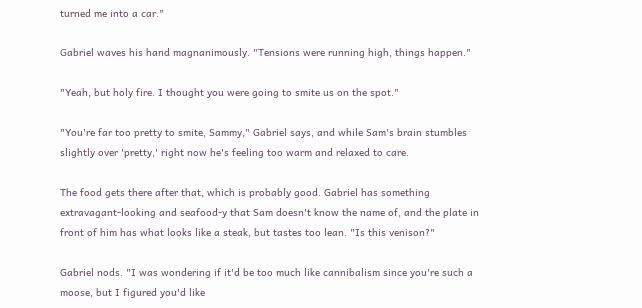turned me into a car."

Gabriel waves his hand magnanimously. "Tensions were running high, things happen."

"Yeah, but holy fire. I thought you were going to smite us on the spot."

"You're far too pretty to smite, Sammy," Gabriel says, and while Sam's brain stumbles slightly over 'pretty,' right now he's feeling too warm and relaxed to care.

The food gets there after that, which is probably good. Gabriel has something extravagant-looking and seafood-y that Sam doesn't know the name of, and the plate in front of him has what looks like a steak, but tastes too lean. "Is this venison?"

Gabriel nods. "I was wondering if it'd be too much like cannibalism since you're such a moose, but I figured you'd like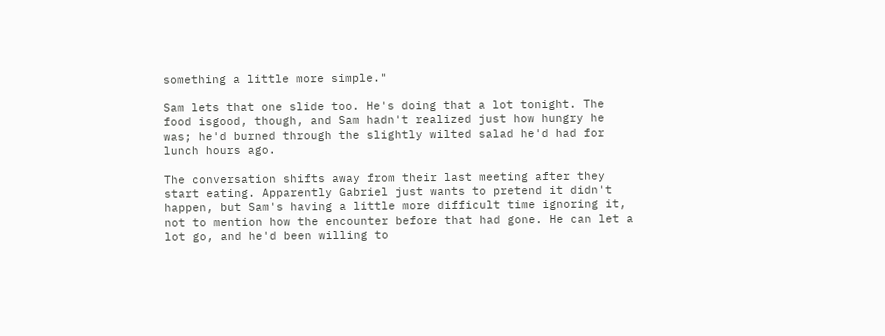something a little more simple."

Sam lets that one slide too. He's doing that a lot tonight. The food isgood, though, and Sam hadn't realized just how hungry he was; he'd burned through the slightly wilted salad he'd had for lunch hours ago.

The conversation shifts away from their last meeting after they start eating. Apparently Gabriel just wants to pretend it didn't happen, but Sam's having a little more difficult time ignoring it, not to mention how the encounter before that had gone. He can let a lot go, and he'd been willing to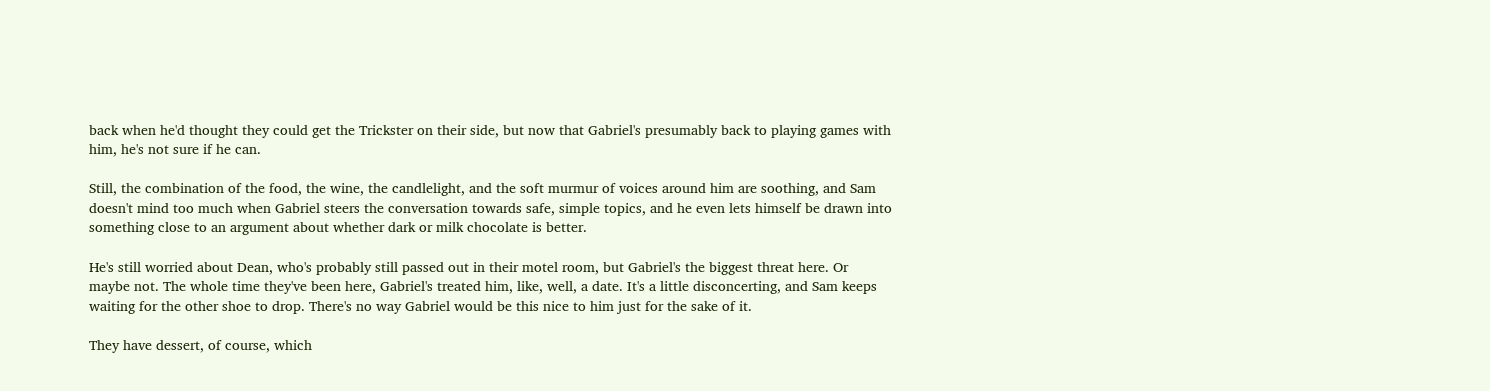back when he'd thought they could get the Trickster on their side, but now that Gabriel's presumably back to playing games with him, he's not sure if he can.

Still, the combination of the food, the wine, the candlelight, and the soft murmur of voices around him are soothing, and Sam doesn't mind too much when Gabriel steers the conversation towards safe, simple topics, and he even lets himself be drawn into something close to an argument about whether dark or milk chocolate is better.

He's still worried about Dean, who's probably still passed out in their motel room, but Gabriel's the biggest threat here. Or maybe not. The whole time they've been here, Gabriel's treated him, like, well, a date. It's a little disconcerting, and Sam keeps waiting for the other shoe to drop. There's no way Gabriel would be this nice to him just for the sake of it.

They have dessert, of course, which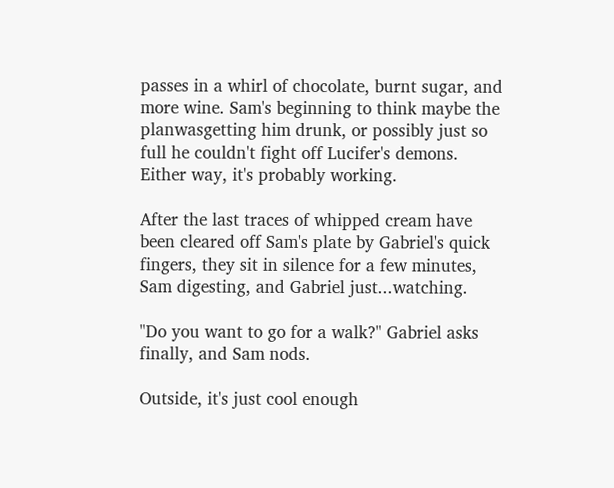passes in a whirl of chocolate, burnt sugar, and more wine. Sam's beginning to think maybe the planwasgetting him drunk, or possibly just so full he couldn't fight off Lucifer's demons. Either way, it's probably working.

After the last traces of whipped cream have been cleared off Sam's plate by Gabriel's quick fingers, they sit in silence for a few minutes, Sam digesting, and Gabriel just...watching.

"Do you want to go for a walk?" Gabriel asks finally, and Sam nods.

Outside, it's just cool enough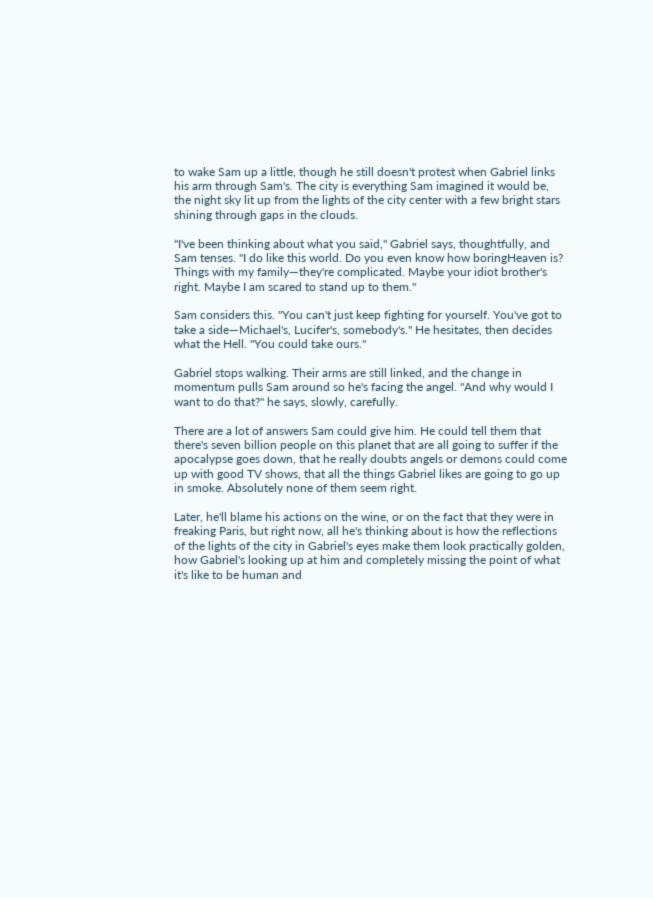to wake Sam up a little, though he still doesn't protest when Gabriel links his arm through Sam's. The city is everything Sam imagined it would be, the night sky lit up from the lights of the city center with a few bright stars shining through gaps in the clouds.

"I've been thinking about what you said," Gabriel says, thoughtfully, and Sam tenses. "I do like this world. Do you even know how boringHeaven is? Things with my family—they're complicated. Maybe your idiot brother's right. Maybe I am scared to stand up to them."

Sam considers this. "You can't just keep fighting for yourself. You've got to take a side—Michael's, Lucifer's, somebody's." He hesitates, then decides what the Hell. "You could take ours."

Gabriel stops walking. Their arms are still linked, and the change in momentum pulls Sam around so he's facing the angel. "And why would I want to do that?" he says, slowly, carefully.

There are a lot of answers Sam could give him. He could tell them that there's seven billion people on this planet that are all going to suffer if the apocalypse goes down, that he really doubts angels or demons could come up with good TV shows, that all the things Gabriel likes are going to go up in smoke. Absolutely none of them seem right.

Later, he'll blame his actions on the wine, or on the fact that they were in freaking Paris, but right now, all he's thinking about is how the reflections of the lights of the city in Gabriel's eyes make them look practically golden, how Gabriel's looking up at him and completely missing the point of what it's like to be human and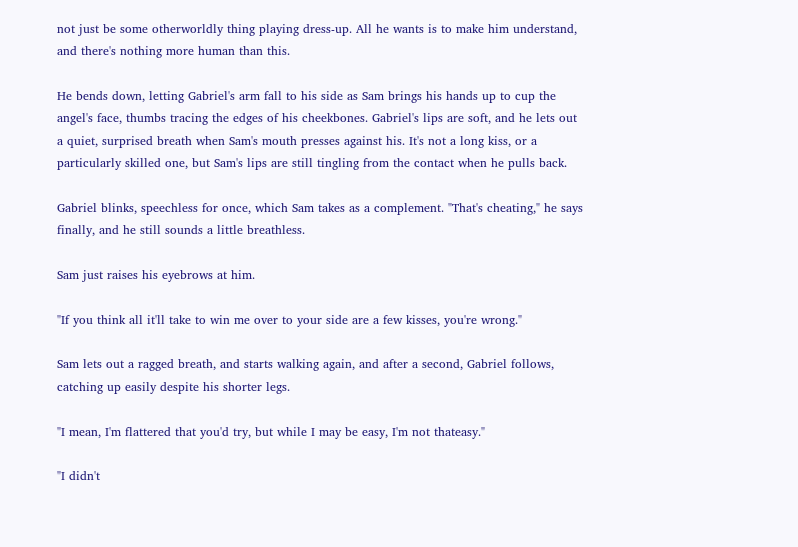not just be some otherworldly thing playing dress-up. All he wants is to make him understand, and there's nothing more human than this.

He bends down, letting Gabriel's arm fall to his side as Sam brings his hands up to cup the angel's face, thumbs tracing the edges of his cheekbones. Gabriel's lips are soft, and he lets out a quiet, surprised breath when Sam's mouth presses against his. It's not a long kiss, or a particularly skilled one, but Sam's lips are still tingling from the contact when he pulls back.

Gabriel blinks, speechless for once, which Sam takes as a complement. "That's cheating," he says finally, and he still sounds a little breathless.

Sam just raises his eyebrows at him.

"If you think all it'll take to win me over to your side are a few kisses, you're wrong."

Sam lets out a ragged breath, and starts walking again, and after a second, Gabriel follows, catching up easily despite his shorter legs.

"I mean, I'm flattered that you'd try, but while I may be easy, I'm not thateasy."

"I didn't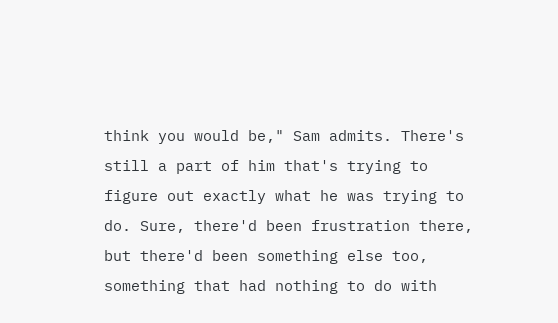think you would be," Sam admits. There's still a part of him that's trying to figure out exactly what he was trying to do. Sure, there'd been frustration there, but there'd been something else too, something that had nothing to do with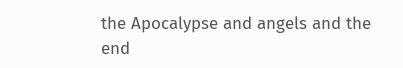the Apocalypse and angels and the end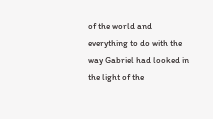of the world and everything to do with the way Gabriel had looked in the light of the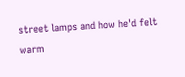street lamps and how he'd felt warm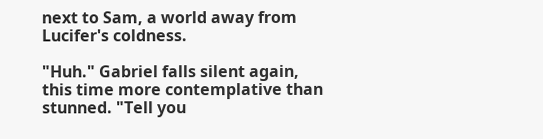next to Sam, a world away from Lucifer's coldness.

"Huh." Gabriel falls silent again, this time more contemplative than stunned. "Tell you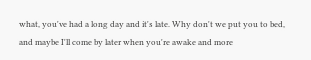what, you've had a long day and it's late. Why don't we put you to bed, and maybe I'll come by later when you're awake and more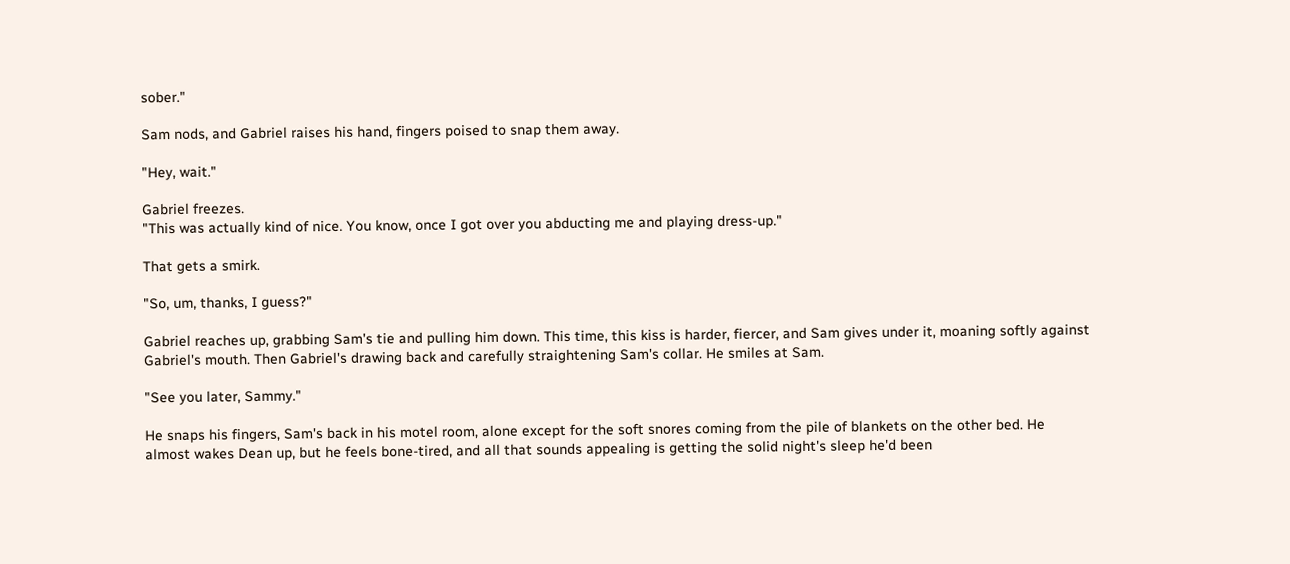sober."

Sam nods, and Gabriel raises his hand, fingers poised to snap them away.

"Hey, wait."

Gabriel freezes.
"This was actually kind of nice. You know, once I got over you abducting me and playing dress-up."

That gets a smirk.

"So, um, thanks, I guess?"

Gabriel reaches up, grabbing Sam's tie and pulling him down. This time, this kiss is harder, fiercer, and Sam gives under it, moaning softly against Gabriel's mouth. Then Gabriel's drawing back and carefully straightening Sam's collar. He smiles at Sam.

"See you later, Sammy."

He snaps his fingers, Sam's back in his motel room, alone except for the soft snores coming from the pile of blankets on the other bed. He almost wakes Dean up, but he feels bone-tired, and all that sounds appealing is getting the solid night's sleep he'd been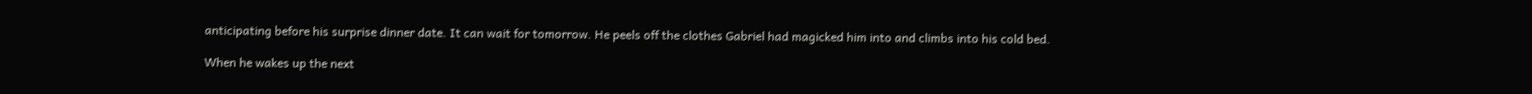anticipating before his surprise dinner date. It can wait for tomorrow. He peels off the clothes Gabriel had magicked him into and climbs into his cold bed.

When he wakes up the next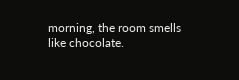morning, the room smells like chocolate.